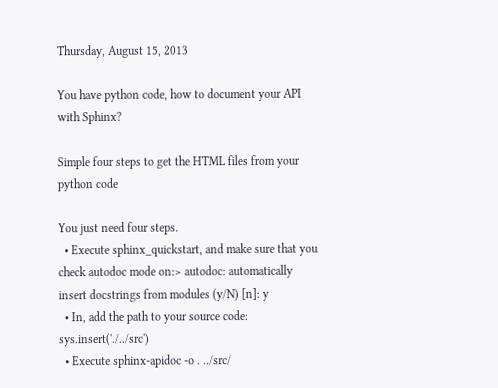Thursday, August 15, 2013

You have python code, how to document your API with Sphinx?

Simple four steps to get the HTML files from your python code

You just need four steps.
  • Execute sphinx_quickstart, and make sure that you check autodoc mode on:> autodoc: automatically insert docstrings from modules (y/N) [n]: y
  • In, add the path to your source code: sys.insert('./../src')
  • Execute sphinx-apidoc -o . ../src/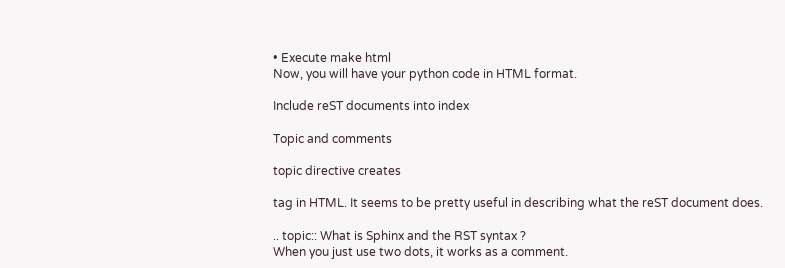• Execute make html
Now, you will have your python code in HTML format.

Include reST documents into index

Topic and comments

topic directive creates

tag in HTML. It seems to be pretty useful in describing what the reST document does.

.. topic:: What is Sphinx and the RST syntax ?
When you just use two dots, it works as a comment.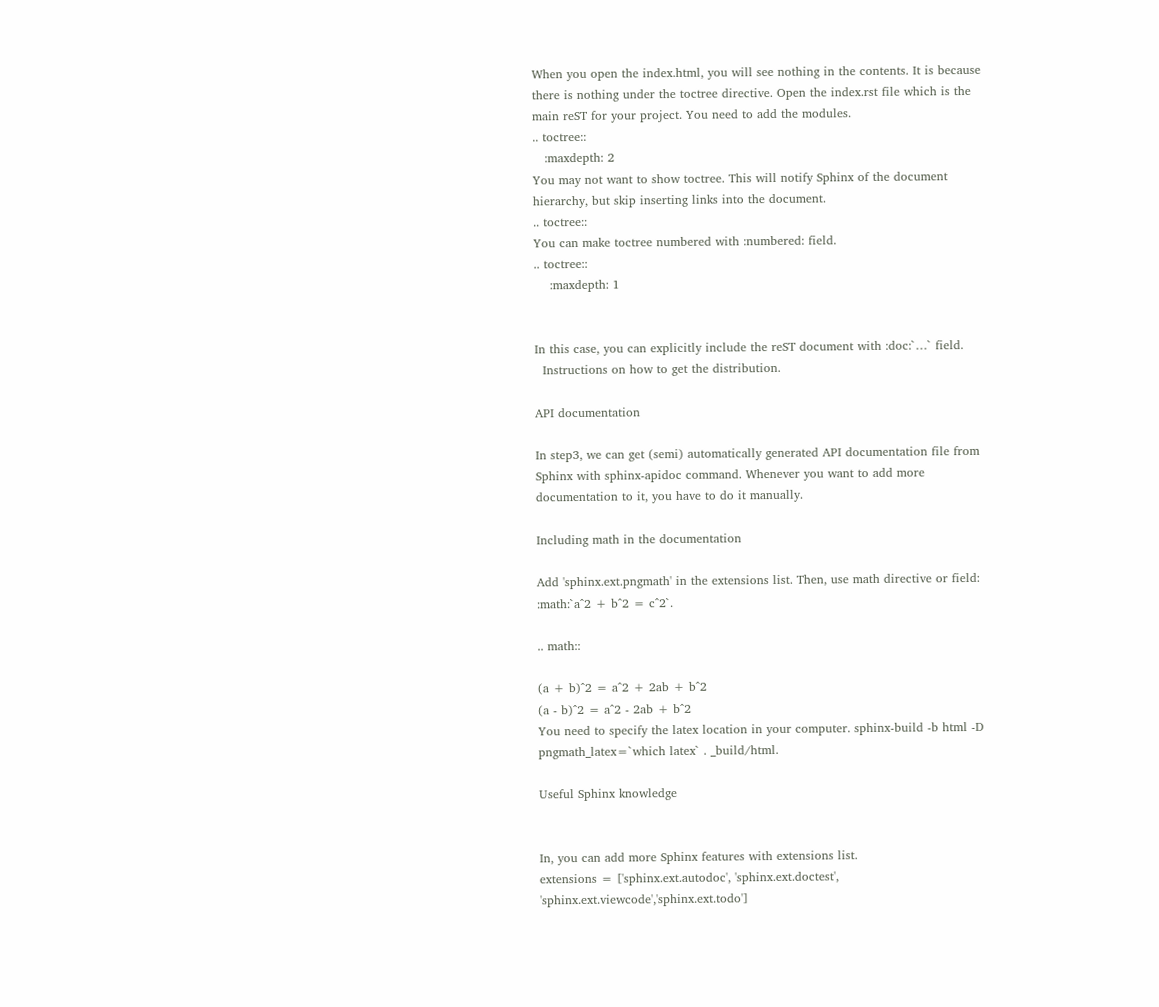When you open the index.html, you will see nothing in the contents. It is because there is nothing under the toctree directive. Open the index.rst file which is the main reST for your project. You need to add the modules.
.. toctree::
   :maxdepth: 2
You may not want to show toctree. This will notify Sphinx of the document hierarchy, but skip inserting links into the document.
.. toctree::
You can make toctree numbered with :numbered: field.
.. toctree::
    :maxdepth: 1


In this case, you can explicitly include the reST document with :doc:`…` field.
  Instructions on how to get the distribution.

API documentation

In step3, we can get (semi) automatically generated API documentation file from Sphinx with sphinx-apidoc command. Whenever you want to add more documentation to it, you have to do it manually.

Including math in the documentation

Add 'sphinx.ext.pngmath' in the extensions list. Then, use math directive or field:
:math:`a^2 + b^2 = c^2`.

.. math::

(a + b)^2 = a^2 + 2ab + b^2
(a - b)^2 = a^2 - 2ab + b^2
You need to specify the latex location in your computer. sphinx-build -b html -D pngmath_latex=`which latex` . _build/html.

Useful Sphinx knowledge


In, you can add more Sphinx features with extensions list.
extensions = ['sphinx.ext.autodoc', 'sphinx.ext.doctest', 'sphinx.ext.viewcode','sphinx.ext.todo']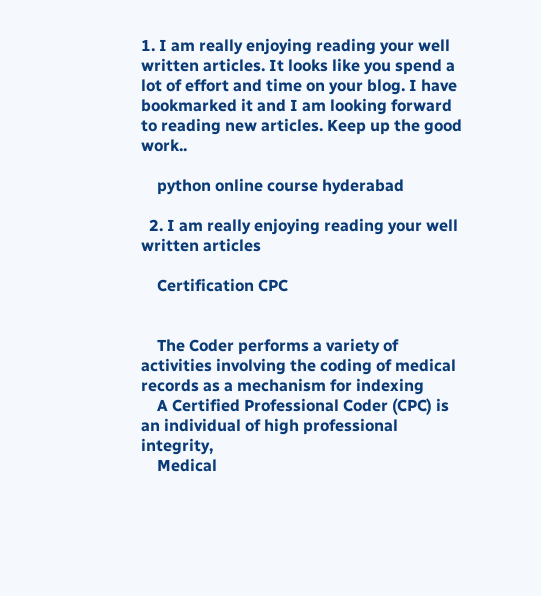1. I am really enjoying reading your well written articles. It looks like you spend a lot of effort and time on your blog. I have bookmarked it and I am looking forward to reading new articles. Keep up the good work..

    python online course hyderabad

  2. I am really enjoying reading your well written articles

    Certification CPC


    The Coder performs a variety of activities involving the coding of medical records as a mechanism for indexing
    A Certified Professional Coder (CPC) is an individual of high professional integrity,
    Medical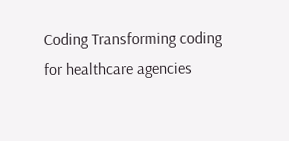Coding Transforming coding for healthcare agencies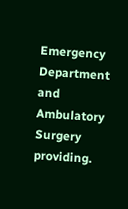Emergency Department and Ambulatory Surgery providing.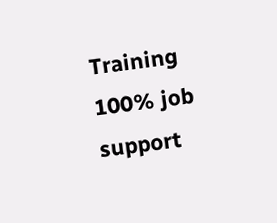Training 100% job support